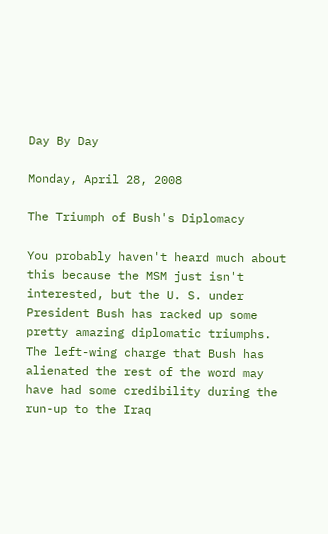Day By Day

Monday, April 28, 2008

The Triumph of Bush's Diplomacy

You probably haven't heard much about this because the MSM just isn't interested, but the U. S. under President Bush has racked up some pretty amazing diplomatic triumphs. The left-wing charge that Bush has alienated the rest of the word may have had some credibility during the run-up to the Iraq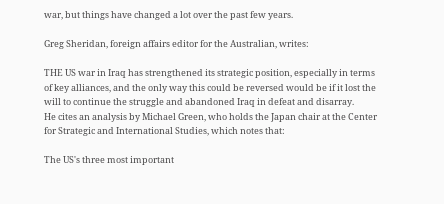war, but things have changed a lot over the past few years.

Greg Sheridan, foreign affairs editor for the Australian, writes:

THE US war in Iraq has strengthened its strategic position, especially in terms of key alliances, and the only way this could be reversed would be if it lost the will to continue the struggle and abandoned Iraq in defeat and disarray.
He cites an analysis by Michael Green, who holds the Japan chair at the Center for Strategic and International Studies, which notes that:

The US's three most important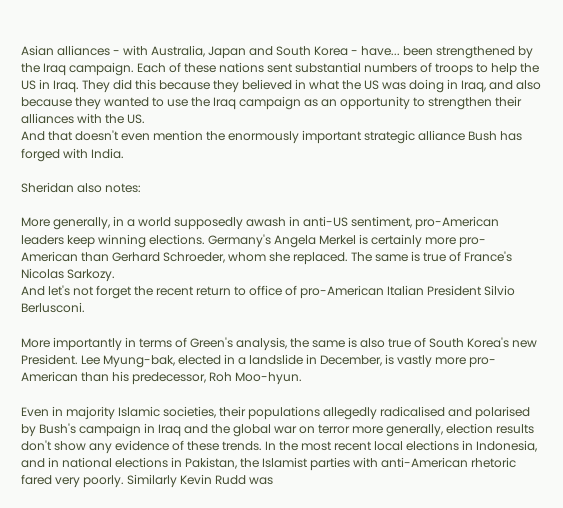Asian alliances - with Australia, Japan and South Korea - have... been strengthened by the Iraq campaign. Each of these nations sent substantial numbers of troops to help the US in Iraq. They did this because they believed in what the US was doing in Iraq, and also because they wanted to use the Iraq campaign as an opportunity to strengthen their alliances with the US.
And that doesn't even mention the enormously important strategic alliance Bush has forged with India.

Sheridan also notes:

More generally, in a world supposedly awash in anti-US sentiment, pro-American leaders keep winning elections. Germany's Angela Merkel is certainly more pro-American than Gerhard Schroeder, whom she replaced. The same is true of France's Nicolas Sarkozy.
And let's not forget the recent return to office of pro-American Italian President Silvio Berlusconi.

More importantly in terms of Green's analysis, the same is also true of South Korea's new President. Lee Myung-bak, elected in a landslide in December, is vastly more pro-American than his predecessor, Roh Moo-hyun.

Even in majority Islamic societies, their populations allegedly radicalised and polarised by Bush's campaign in Iraq and the global war on terror more generally, election results don't show any evidence of these trends. In the most recent local elections in Indonesia, and in national elections in Pakistan, the Islamist parties with anti-American rhetoric fared very poorly. Similarly Kevin Rudd was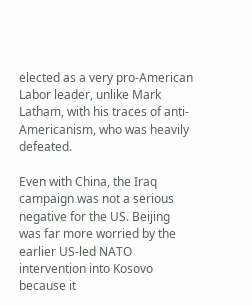elected as a very pro-American Labor leader, unlike Mark Latham, with his traces of anti-Americanism, who was heavily defeated.

Even with China, the Iraq campaign was not a serious negative for the US. Beijing was far more worried by the earlier US-led NATO intervention into Kosovo because it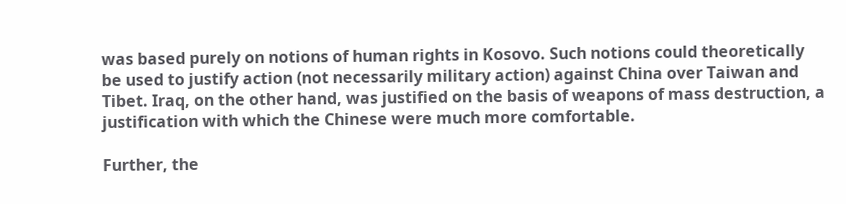was based purely on notions of human rights in Kosovo. Such notions could theoretically be used to justify action (not necessarily military action) against China over Taiwan and Tibet. Iraq, on the other hand, was justified on the basis of weapons of mass destruction, a justification with which the Chinese were much more comfortable.

Further, the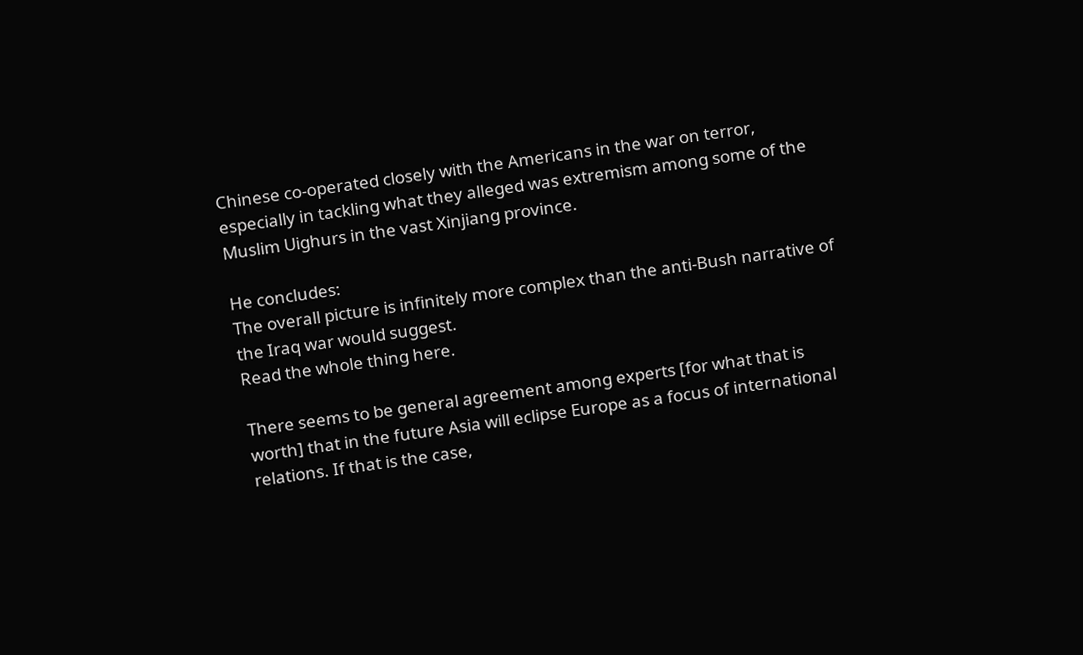Chinese co-operated closely with the Americans in the war on terror, especially in tackling what they alleged was extremism among some of the Muslim Uighurs in the vast Xinjiang province.

He concludes:
The overall picture is infinitely more complex than the anti-Bush narrative of the Iraq war would suggest.
Read the whole thing here.

There seems to be general agreement among experts [for what that is worth] that in the future Asia will eclipse Europe as a focus of international relations. If that is the case,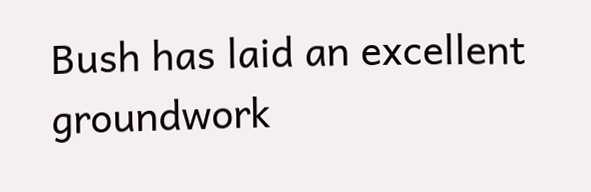Bush has laid an excellent groundwork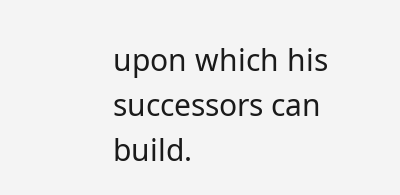upon which his successors can build.